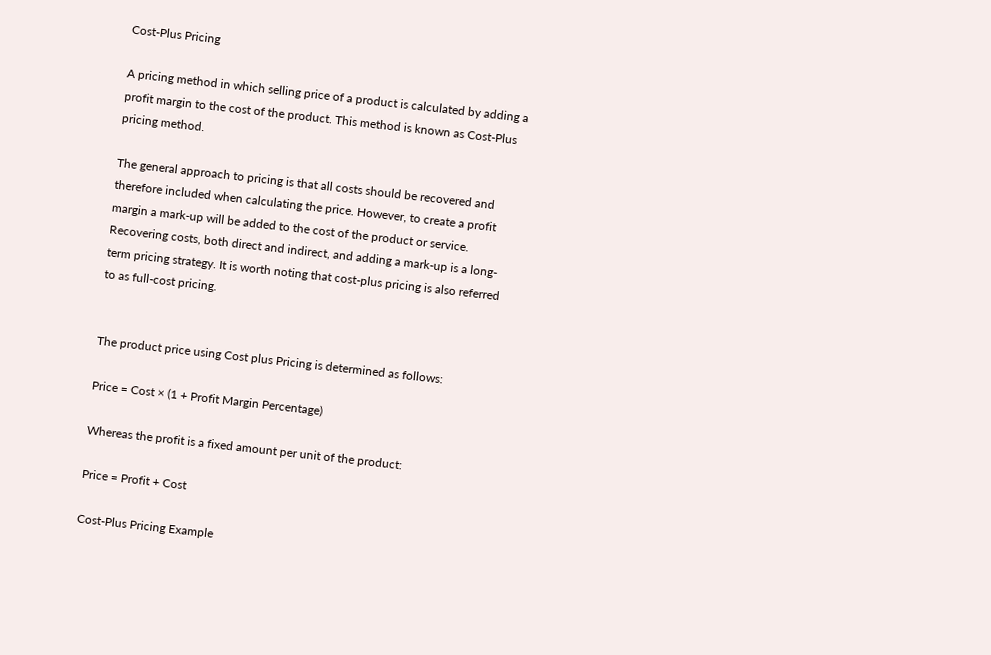Cost-Plus Pricing

A pricing method in which selling price of a product is calculated by adding a profit margin to the cost of the product. This method is known as Cost-Plus pricing method.

The general approach to pricing is that all costs should be recovered and therefore included when calculating the price. However, to create a profit margin a mark-up will be added to the cost of the product or service. Recovering costs, both direct and indirect, and adding a mark-up is a long-term pricing strategy. It is worth noting that cost-plus pricing is also referred to as full-cost pricing.


The product price using Cost plus Pricing is determined as follows:

Price = Cost × (1 + Profit Margin Percentage)

Whereas the profit is a fixed amount per unit of the product:

Price = Profit + Cost

Cost-Plus Pricing Example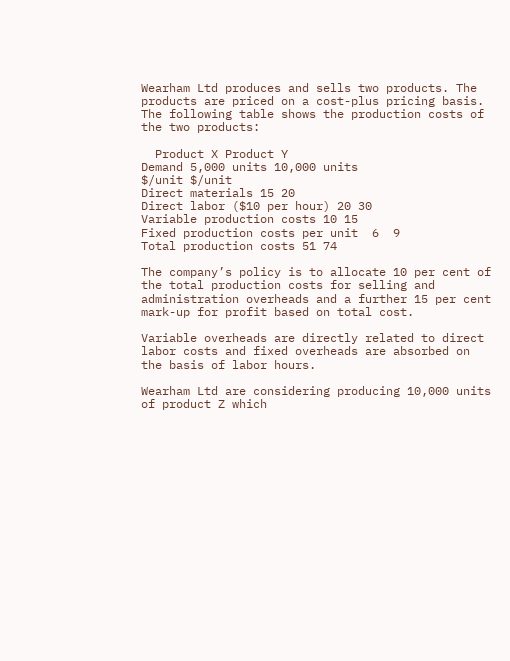Wearham Ltd produces and sells two products. The products are priced on a cost-plus pricing basis. The following table shows the production costs of the two products:

  Product X Product Y
Demand 5,000 units 10,000 units
$/unit $/unit
Direct materials 15 20
Direct labor ($10 per hour) 20 30
Variable production costs 10 15
Fixed production costs per unit  6  9
Total production costs 51 74

The company’s policy is to allocate 10 per cent of the total production costs for selling and administration overheads and a further 15 per cent mark-up for profit based on total cost.

Variable overheads are directly related to direct labor costs and fixed overheads are absorbed on the basis of labor hours.

Wearham Ltd are considering producing 10,000 units of product Z which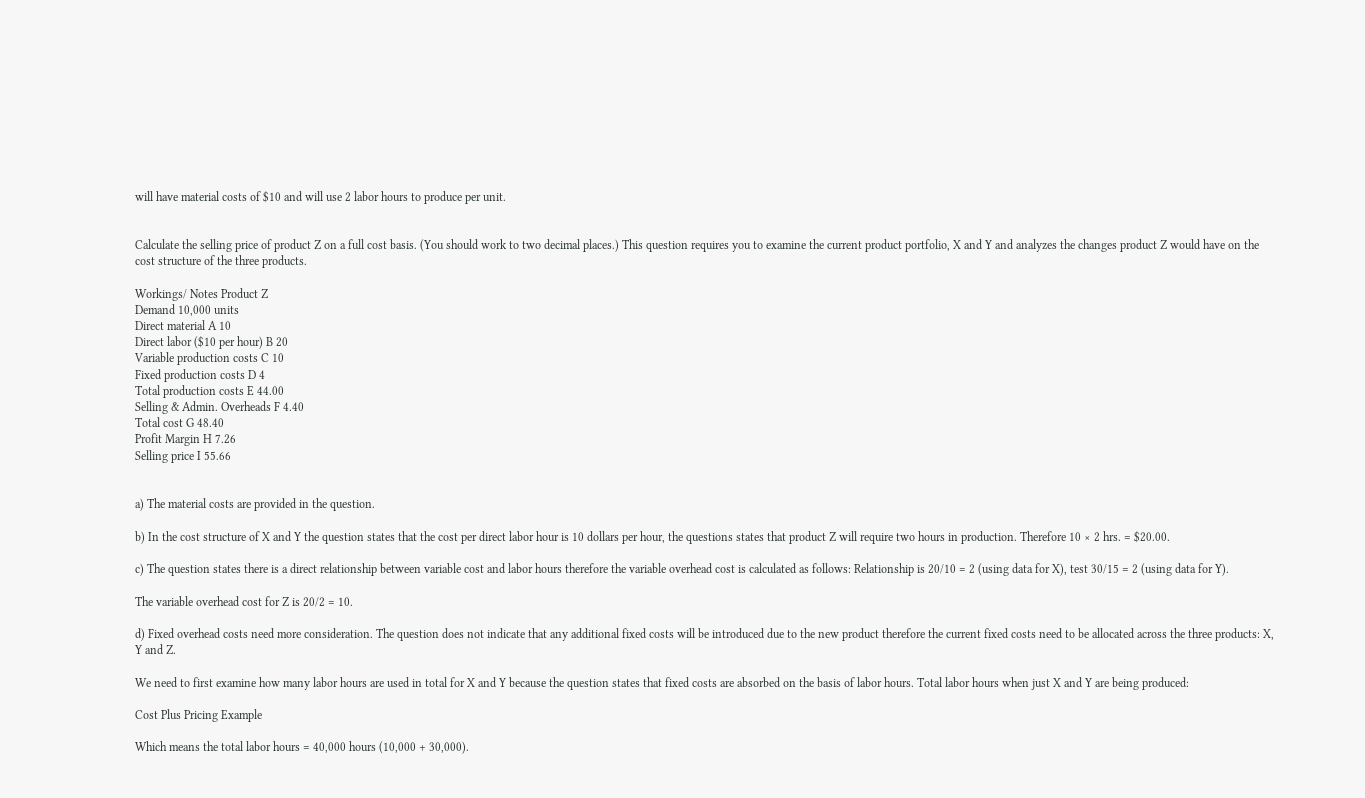will have material costs of $10 and will use 2 labor hours to produce per unit.


Calculate the selling price of product Z on a full cost basis. (You should work to two decimal places.) This question requires you to examine the current product portfolio, X and Y and analyzes the changes product Z would have on the cost structure of the three products.

Workings/ Notes Product Z
Demand 10,000 units
Direct material A 10
Direct labor ($10 per hour) B 20
Variable production costs C 10
Fixed production costs D 4
Total production costs E 44.00
Selling & Admin. Overheads F 4.40
Total cost G 48.40
Profit Margin H 7.26
Selling price I 55.66


a) The material costs are provided in the question.

b) In the cost structure of X and Y the question states that the cost per direct labor hour is 10 dollars per hour, the questions states that product Z will require two hours in production. Therefore 10 × 2 hrs. = $20.00.

c) The question states there is a direct relationship between variable cost and labor hours therefore the variable overhead cost is calculated as follows: Relationship is 20/10 = 2 (using data for X), test 30/15 = 2 (using data for Y).

The variable overhead cost for Z is 20/2 = 10.

d) Fixed overhead costs need more consideration. The question does not indicate that any additional fixed costs will be introduced due to the new product therefore the current fixed costs need to be allocated across the three products: X, Y and Z.

We need to first examine how many labor hours are used in total for X and Y because the question states that fixed costs are absorbed on the basis of labor hours. Total labor hours when just X and Y are being produced:

Cost Plus Pricing Example

Which means the total labor hours = 40,000 hours (10,000 + 30,000).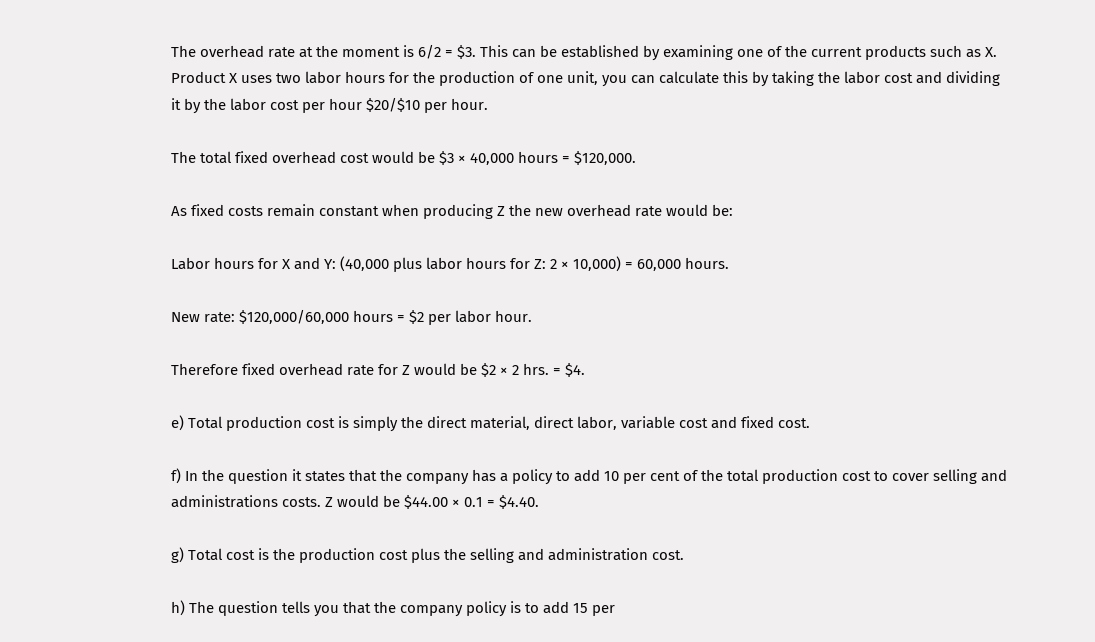The overhead rate at the moment is 6/2 = $3. This can be established by examining one of the current products such as X. Product X uses two labor hours for the production of one unit, you can calculate this by taking the labor cost and dividing it by the labor cost per hour $20/$10 per hour.

The total fixed overhead cost would be $3 × 40,000 hours = $120,000.

As fixed costs remain constant when producing Z the new overhead rate would be:

Labor hours for X and Y: (40,000 plus labor hours for Z: 2 × 10,000) = 60,000 hours.

New rate: $120,000/60,000 hours = $2 per labor hour.

Therefore fixed overhead rate for Z would be $2 × 2 hrs. = $4.

e) Total production cost is simply the direct material, direct labor, variable cost and fixed cost.

f) In the question it states that the company has a policy to add 10 per cent of the total production cost to cover selling and administrations costs. Z would be $44.00 × 0.1 = $4.40.

g) Total cost is the production cost plus the selling and administration cost.

h) The question tells you that the company policy is to add 15 per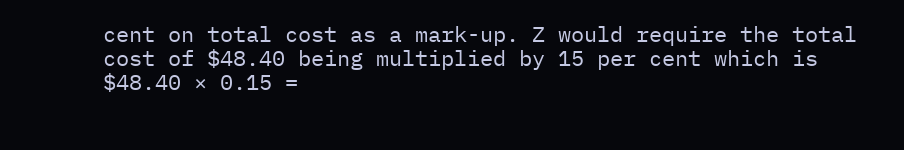cent on total cost as a mark-up. Z would require the total cost of $48.40 being multiplied by 15 per cent which is $48.40 × 0.15 =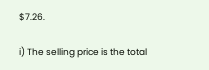$7.26.

i) The selling price is the total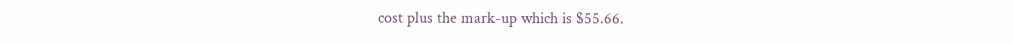cost plus the mark-up which is $55.66.